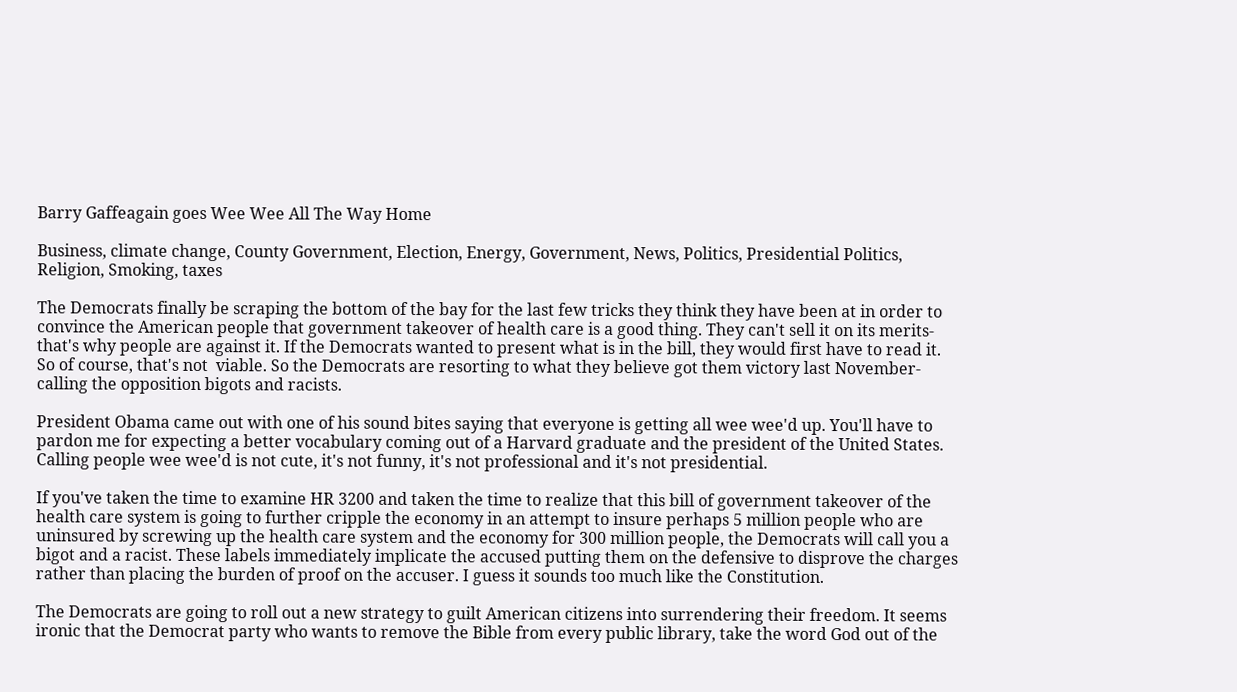Barry Gaffeagain goes Wee Wee All The Way Home

Business, climate change, County Government, Election, Energy, Government, News, Politics, Presidential Politics, Religion, Smoking, taxes

The Democrats finally be scraping the bottom of the bay for the last few tricks they think they have been at in order to convince the American people that government takeover of health care is a good thing. They can't sell it on its merits-that's why people are against it. If the Democrats wanted to present what is in the bill, they would first have to read it. So of course, that's not  viable. So the Democrats are resorting to what they believe got them victory last November-calling the opposition bigots and racists.

President Obama came out with one of his sound bites saying that everyone is getting all wee wee'd up. You'll have to pardon me for expecting a better vocabulary coming out of a Harvard graduate and the president of the United States. Calling people wee wee'd is not cute, it's not funny, it's not professional and it's not presidential.

If you've taken the time to examine HR 3200 and taken the time to realize that this bill of government takeover of the health care system is going to further cripple the economy in an attempt to insure perhaps 5 million people who are uninsured by screwing up the health care system and the economy for 300 million people, the Democrats will call you a bigot and a racist. These labels immediately implicate the accused putting them on the defensive to disprove the charges rather than placing the burden of proof on the accuser. I guess it sounds too much like the Constitution.

The Democrats are going to roll out a new strategy to guilt American citizens into surrendering their freedom. It seems ironic that the Democrat party who wants to remove the Bible from every public library, take the word God out of the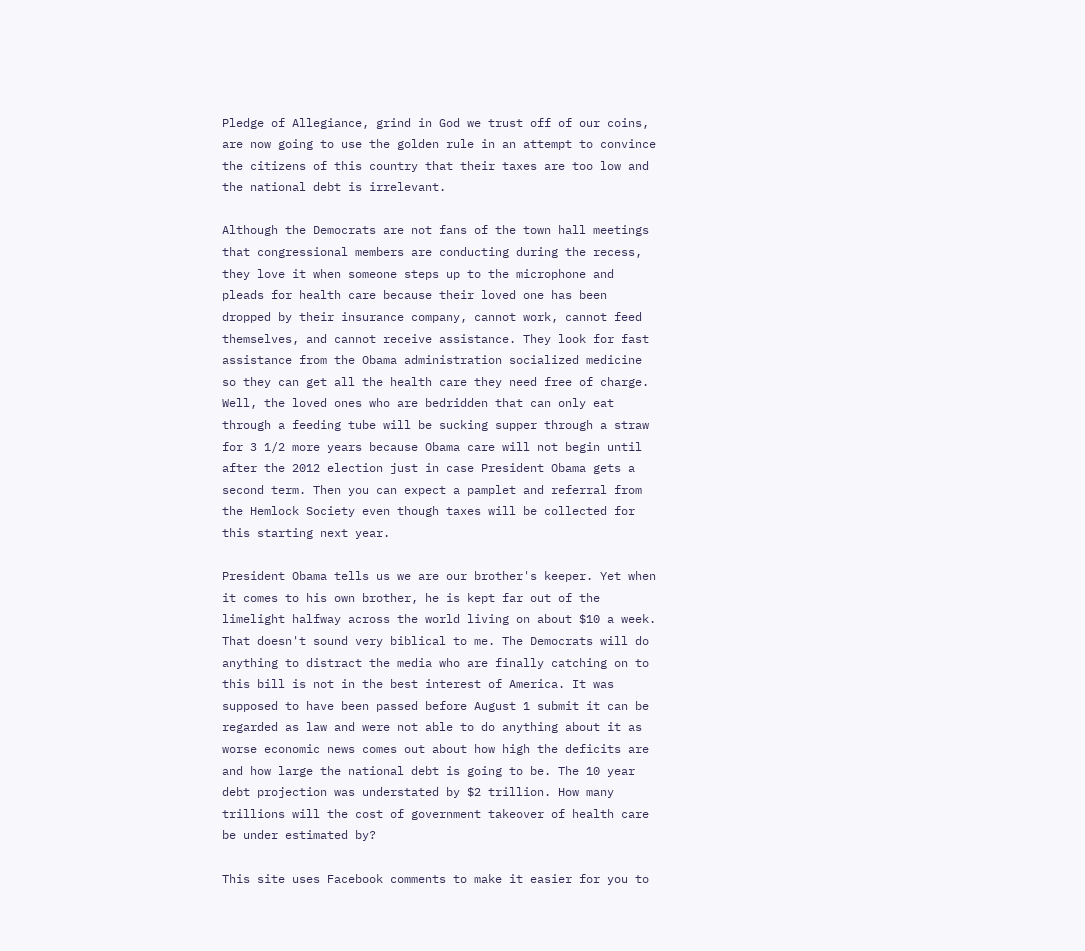Pledge of Allegiance, grind in God we trust off of our coins, are now going to use the golden rule in an attempt to convince the citizens of this country that their taxes are too low and the national debt is irrelevant.

Although the Democrats are not fans of the town hall meetings that congressional members are conducting during the recess, they love it when someone steps up to the microphone and pleads for health care because their loved one has been dropped by their insurance company, cannot work, cannot feed themselves, and cannot receive assistance. They look for fast assistance from the Obama administration socialized medicine so they can get all the health care they need free of charge. Well, the loved ones who are bedridden that can only eat through a feeding tube will be sucking supper through a straw for 3 1/2 more years because Obama care will not begin until after the 2012 election just in case President Obama gets a second term. Then you can expect a pamplet and referral from the Hemlock Society even though taxes will be collected for this starting next year.

President Obama tells us we are our brother's keeper. Yet when it comes to his own brother, he is kept far out of the limelight halfway across the world living on about $10 a week. That doesn't sound very biblical to me. The Democrats will do anything to distract the media who are finally catching on to this bill is not in the best interest of America. It was supposed to have been passed before August 1 submit it can be regarded as law and were not able to do anything about it as worse economic news comes out about how high the deficits are and how large the national debt is going to be. The 10 year debt projection was understated by $2 trillion. How many trillions will the cost of government takeover of health care be under estimated by?

This site uses Facebook comments to make it easier for you to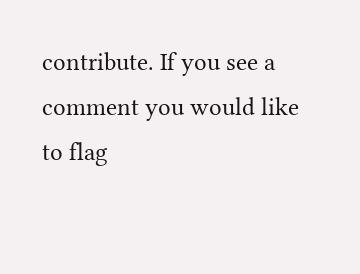contribute. If you see a comment you would like to flag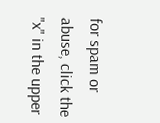for spam or abuse, click the "x" in the upper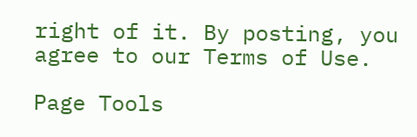right of it. By posting, you agree to our Terms of Use.

Page Tools